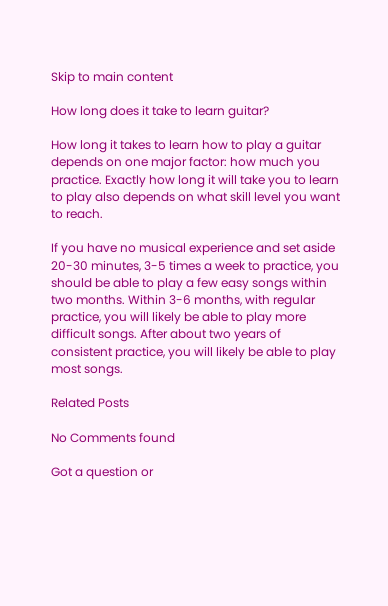Skip to main content

How long does it take to learn guitar?

How long it takes to learn how to play a guitar depends on one major factor: how much you practice. Exactly how long it will take you to learn to play also depends on what skill level you want to reach.

If you have no musical experience and set aside 20-30 minutes, 3-5 times a week to practice, you should be able to play a few easy songs within two months. Within 3-6 months, with regular practice, you will likely be able to play more difficult songs. After about two years of consistent practice, you will likely be able to play most songs.

Related Posts

No Comments found

Got a question or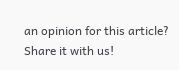an opinion for this article? Share it with us!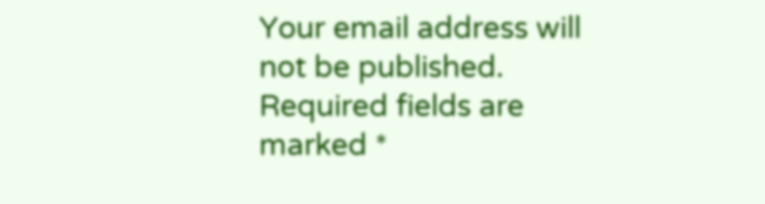Your email address will not be published. Required fields are marked *